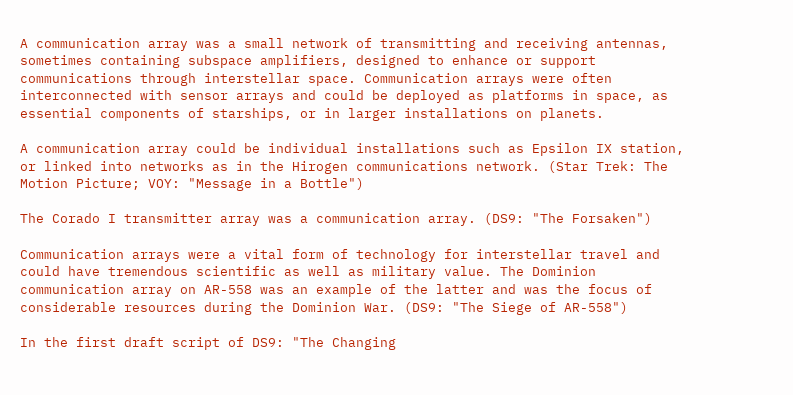A communication array was a small network of transmitting and receiving antennas, sometimes containing subspace amplifiers, designed to enhance or support communications through interstellar space. Communication arrays were often interconnected with sensor arrays and could be deployed as platforms in space, as essential components of starships, or in larger installations on planets.

A communication array could be individual installations such as Epsilon IX station, or linked into networks as in the Hirogen communications network. (Star Trek: The Motion Picture; VOY: "Message in a Bottle")

The Corado I transmitter array was a communication array. (DS9: "The Forsaken")

Communication arrays were a vital form of technology for interstellar travel and could have tremendous scientific as well as military value. The Dominion communication array on AR-558 was an example of the latter and was the focus of considerable resources during the Dominion War. (DS9: "The Siege of AR-558")

In the first draft script of DS9: "The Changing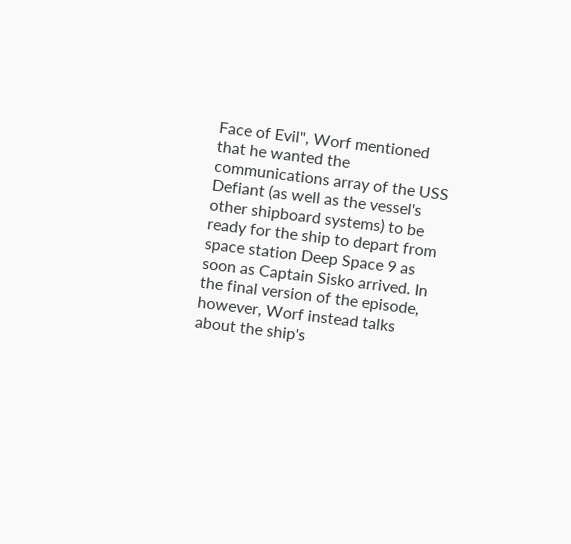Face of Evil", Worf mentioned that he wanted the communications array of the USS Defiant (as well as the vessel's other shipboard systems) to be ready for the ship to depart from space station Deep Space 9 as soon as Captain Sisko arrived. In the final version of the episode, however, Worf instead talks about the ship's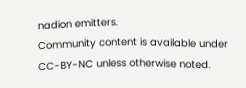nadion emitters.
Community content is available under CC-BY-NC unless otherwise noted.